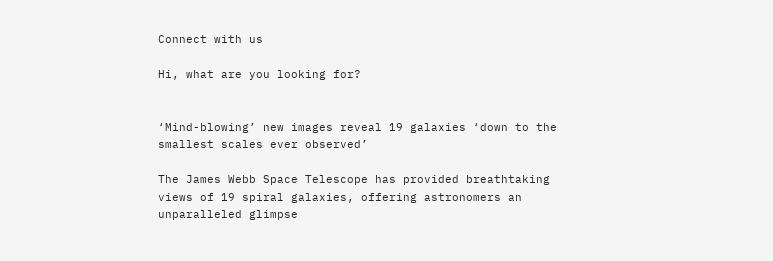Connect with us

Hi, what are you looking for?


‘Mind-blowing’ new images reveal 19 galaxies ‘down to the smallest scales ever observed’

The James Webb Space Telescope has provided breathtaking views of 19 spiral galaxies, offering astronomers an unparalleled glimpse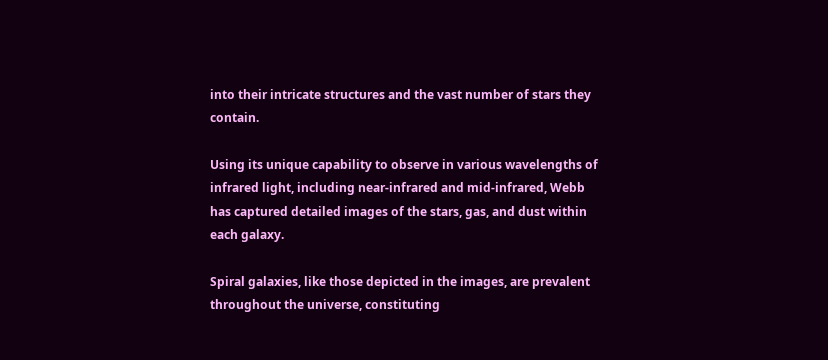into their intricate structures and the vast number of stars they contain.

Using its unique capability to observe in various wavelengths of infrared light, including near-infrared and mid-infrared, Webb has captured detailed images of the stars, gas, and dust within each galaxy.

Spiral galaxies, like those depicted in the images, are prevalent throughout the universe, constituting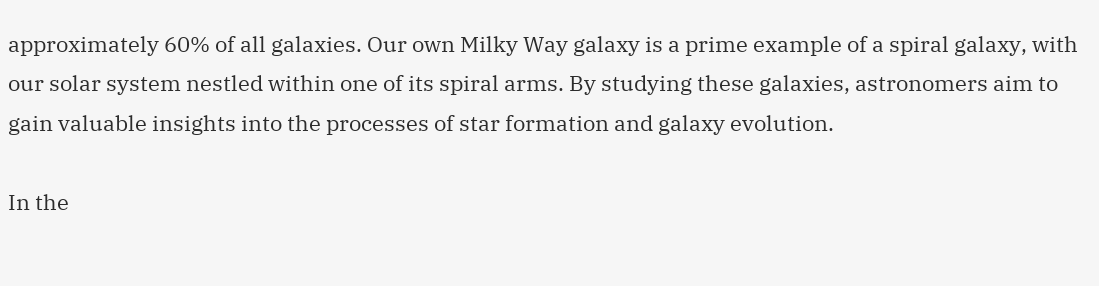approximately 60% of all galaxies. Our own Milky Way galaxy is a prime example of a spiral galaxy, with our solar system nestled within one of its spiral arms. By studying these galaxies, astronomers aim to gain valuable insights into the processes of star formation and galaxy evolution.

In the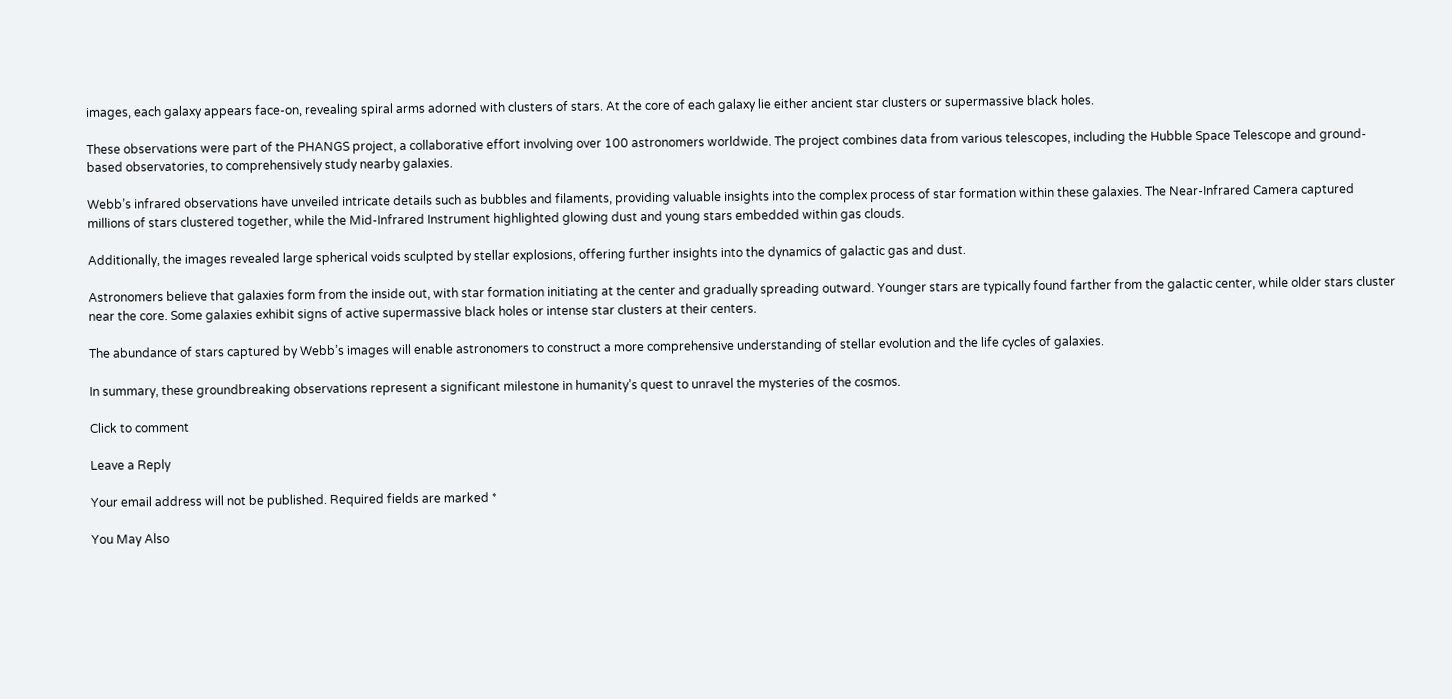images, each galaxy appears face-on, revealing spiral arms adorned with clusters of stars. At the core of each galaxy lie either ancient star clusters or supermassive black holes.

These observations were part of the PHANGS project, a collaborative effort involving over 100 astronomers worldwide. The project combines data from various telescopes, including the Hubble Space Telescope and ground-based observatories, to comprehensively study nearby galaxies.

Webb’s infrared observations have unveiled intricate details such as bubbles and filaments, providing valuable insights into the complex process of star formation within these galaxies. The Near-Infrared Camera captured millions of stars clustered together, while the Mid-Infrared Instrument highlighted glowing dust and young stars embedded within gas clouds.

Additionally, the images revealed large spherical voids sculpted by stellar explosions, offering further insights into the dynamics of galactic gas and dust.

Astronomers believe that galaxies form from the inside out, with star formation initiating at the center and gradually spreading outward. Younger stars are typically found farther from the galactic center, while older stars cluster near the core. Some galaxies exhibit signs of active supermassive black holes or intense star clusters at their centers.

The abundance of stars captured by Webb’s images will enable astronomers to construct a more comprehensive understanding of stellar evolution and the life cycles of galaxies.

In summary, these groundbreaking observations represent a significant milestone in humanity’s quest to unravel the mysteries of the cosmos.

Click to comment

Leave a Reply

Your email address will not be published. Required fields are marked *

You May Also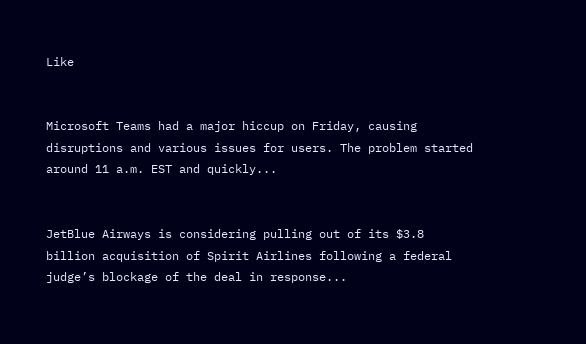Like


Microsoft Teams had a major hiccup on Friday, causing disruptions and various issues for users. The problem started around 11 a.m. EST and quickly...


JetBlue Airways is considering pulling out of its $3.8 billion acquisition of Spirit Airlines following a federal judge’s blockage of the deal in response...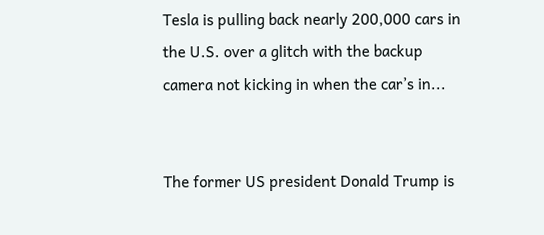Tesla is pulling back nearly 200,000 cars in the U.S. over a glitch with the backup camera not kicking in when the car’s in...


The former US president Donald Trump is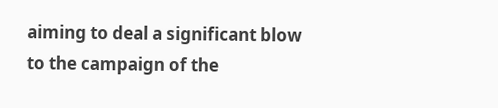aiming to deal a significant blow to the campaign of the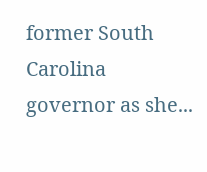former South Carolina governor as she...